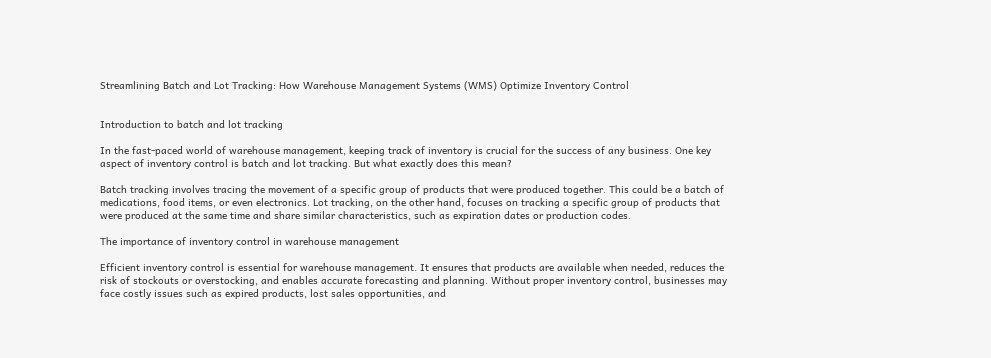Streamlining Batch and Lot Tracking: How Warehouse Management Systems (WMS) Optimize Inventory Control


Introduction to batch and lot tracking

In the fast-paced world of warehouse management, keeping track of inventory is crucial for the success of any business. One key aspect of inventory control is batch and lot tracking. But what exactly does this mean?

Batch tracking involves tracing the movement of a specific group of products that were produced together. This could be a batch of medications, food items, or even electronics. Lot tracking, on the other hand, focuses on tracking a specific group of products that were produced at the same time and share similar characteristics, such as expiration dates or production codes.

The importance of inventory control in warehouse management

Efficient inventory control is essential for warehouse management. It ensures that products are available when needed, reduces the risk of stockouts or overstocking, and enables accurate forecasting and planning. Without proper inventory control, businesses may face costly issues such as expired products, lost sales opportunities, and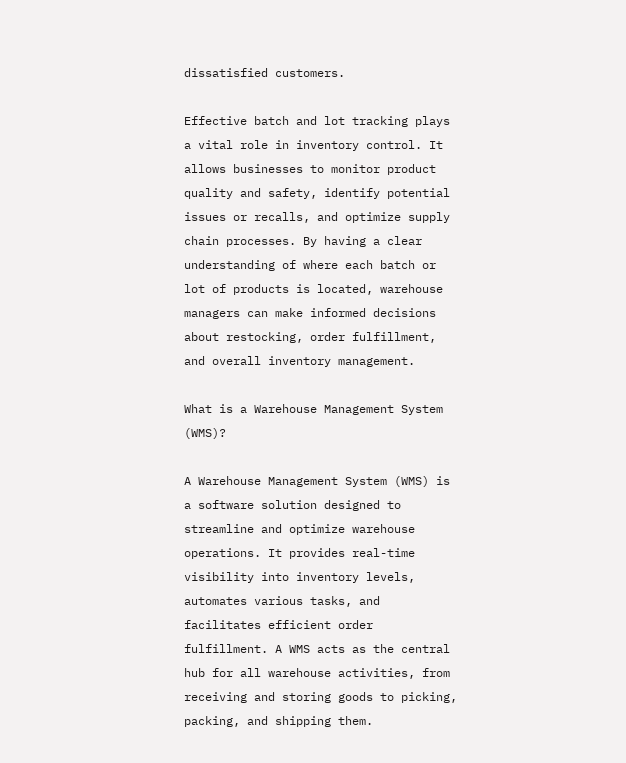dissatisfied customers.

Effective batch and lot tracking plays a vital role in inventory control. It allows businesses to monitor product quality and safety, identify potential issues or recalls, and optimize supply chain processes. By having a clear understanding of where each batch or lot of products is located, warehouse managers can make informed decisions about restocking, order fulfillment, and overall inventory management.

What is a Warehouse Management System (WMS)?

A Warehouse Management System (WMS) is a software solution designed to streamline and optimize warehouse operations. It provides real-time visibility into inventory levels, automates various tasks, and facilitates efficient order fulfillment. A WMS acts as the central hub for all warehouse activities, from receiving and storing goods to picking, packing, and shipping them.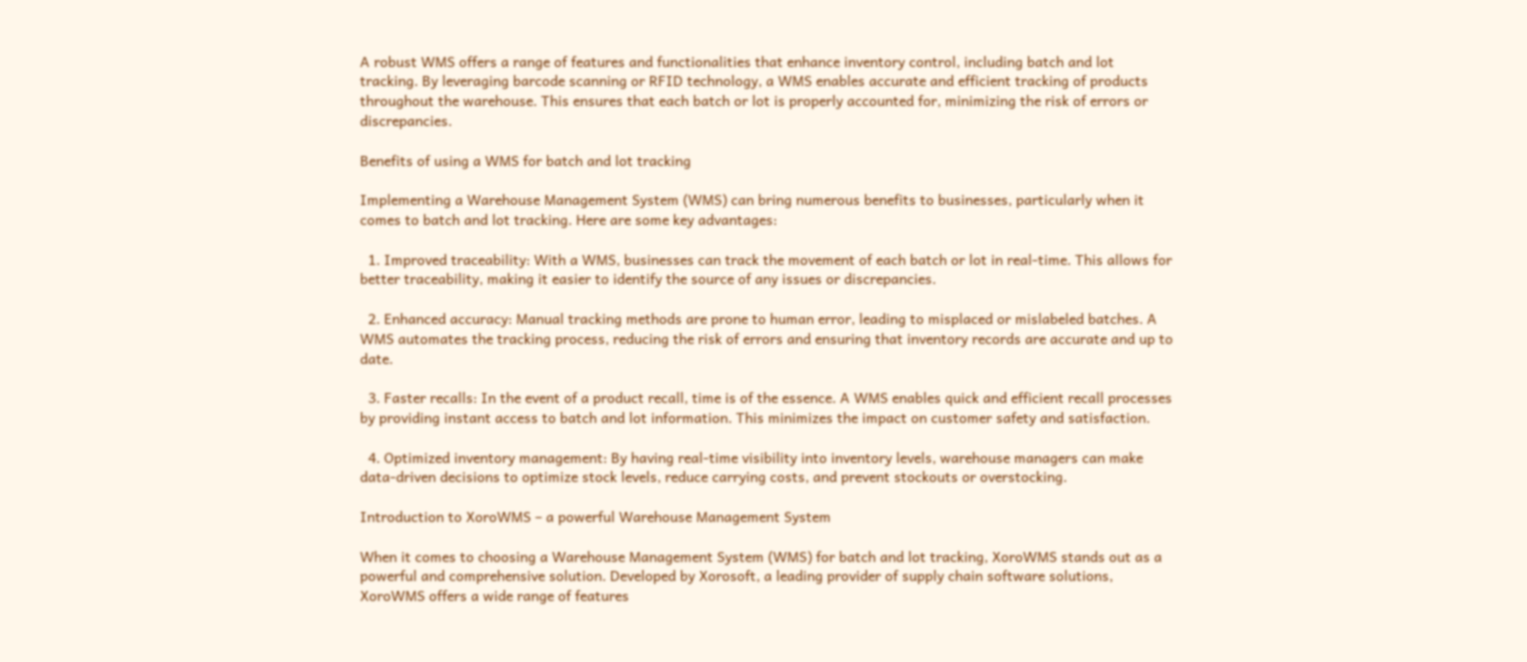A robust WMS offers a range of features and functionalities that enhance inventory control, including batch and lot tracking. By leveraging barcode scanning or RFID technology, a WMS enables accurate and efficient tracking of products throughout the warehouse. This ensures that each batch or lot is properly accounted for, minimizing the risk of errors or discrepancies.

Benefits of using a WMS for batch and lot tracking

Implementing a Warehouse Management System (WMS) can bring numerous benefits to businesses, particularly when it comes to batch and lot tracking. Here are some key advantages:

  1. Improved traceability: With a WMS, businesses can track the movement of each batch or lot in real-time. This allows for better traceability, making it easier to identify the source of any issues or discrepancies.

  2. Enhanced accuracy: Manual tracking methods are prone to human error, leading to misplaced or mislabeled batches. A WMS automates the tracking process, reducing the risk of errors and ensuring that inventory records are accurate and up to date.

  3. Faster recalls: In the event of a product recall, time is of the essence. A WMS enables quick and efficient recall processes by providing instant access to batch and lot information. This minimizes the impact on customer safety and satisfaction.

  4. Optimized inventory management: By having real-time visibility into inventory levels, warehouse managers can make data-driven decisions to optimize stock levels, reduce carrying costs, and prevent stockouts or overstocking.

Introduction to XoroWMS – a powerful Warehouse Management System

When it comes to choosing a Warehouse Management System (WMS) for batch and lot tracking, XoroWMS stands out as a powerful and comprehensive solution. Developed by Xorosoft, a leading provider of supply chain software solutions, XoroWMS offers a wide range of features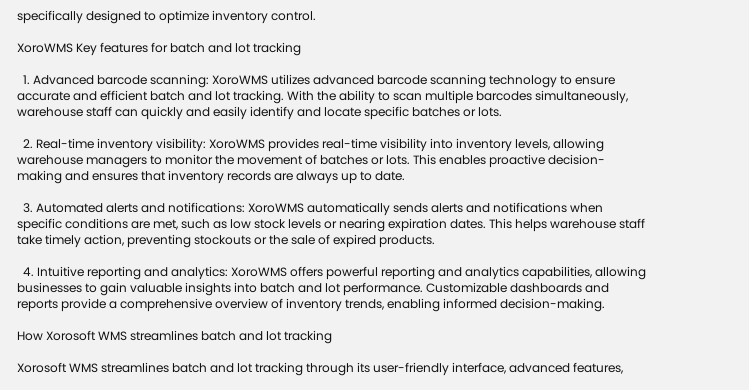specifically designed to optimize inventory control.

XoroWMS Key features for batch and lot tracking

  1. Advanced barcode scanning: XoroWMS utilizes advanced barcode scanning technology to ensure accurate and efficient batch and lot tracking. With the ability to scan multiple barcodes simultaneously, warehouse staff can quickly and easily identify and locate specific batches or lots.

  2. Real-time inventory visibility: XoroWMS provides real-time visibility into inventory levels, allowing warehouse managers to monitor the movement of batches or lots. This enables proactive decision-making and ensures that inventory records are always up to date.

  3. Automated alerts and notifications: XoroWMS automatically sends alerts and notifications when specific conditions are met, such as low stock levels or nearing expiration dates. This helps warehouse staff take timely action, preventing stockouts or the sale of expired products.

  4. Intuitive reporting and analytics: XoroWMS offers powerful reporting and analytics capabilities, allowing businesses to gain valuable insights into batch and lot performance. Customizable dashboards and reports provide a comprehensive overview of inventory trends, enabling informed decision-making.

How Xorosoft WMS streamlines batch and lot tracking

Xorosoft WMS streamlines batch and lot tracking through its user-friendly interface, advanced features,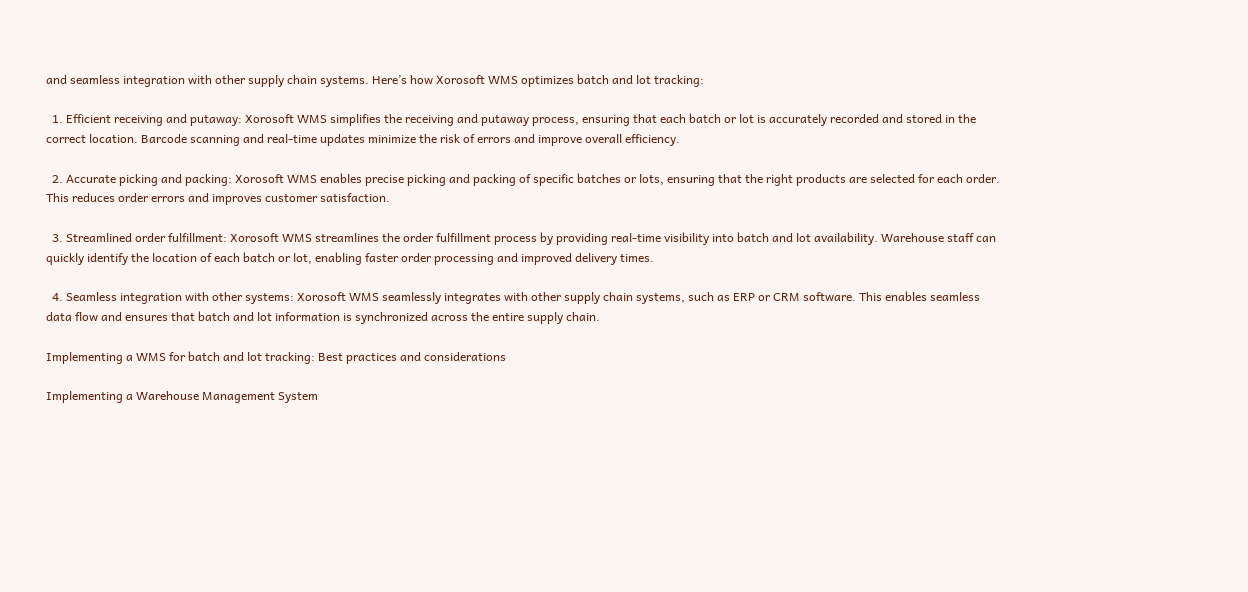and seamless integration with other supply chain systems. Here’s how Xorosoft WMS optimizes batch and lot tracking:

  1. Efficient receiving and putaway: Xorosoft WMS simplifies the receiving and putaway process, ensuring that each batch or lot is accurately recorded and stored in the correct location. Barcode scanning and real-time updates minimize the risk of errors and improve overall efficiency.

  2. Accurate picking and packing: Xorosoft WMS enables precise picking and packing of specific batches or lots, ensuring that the right products are selected for each order. This reduces order errors and improves customer satisfaction.

  3. Streamlined order fulfillment: Xorosoft WMS streamlines the order fulfillment process by providing real-time visibility into batch and lot availability. Warehouse staff can quickly identify the location of each batch or lot, enabling faster order processing and improved delivery times.

  4. Seamless integration with other systems: Xorosoft WMS seamlessly integrates with other supply chain systems, such as ERP or CRM software. This enables seamless data flow and ensures that batch and lot information is synchronized across the entire supply chain.

Implementing a WMS for batch and lot tracking: Best practices and considerations

Implementing a Warehouse Management System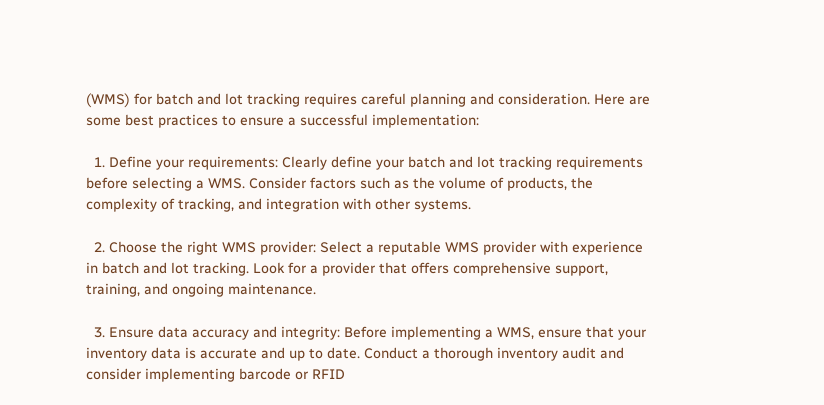(WMS) for batch and lot tracking requires careful planning and consideration. Here are some best practices to ensure a successful implementation:

  1. Define your requirements: Clearly define your batch and lot tracking requirements before selecting a WMS. Consider factors such as the volume of products, the complexity of tracking, and integration with other systems.

  2. Choose the right WMS provider: Select a reputable WMS provider with experience in batch and lot tracking. Look for a provider that offers comprehensive support, training, and ongoing maintenance.

  3. Ensure data accuracy and integrity: Before implementing a WMS, ensure that your inventory data is accurate and up to date. Conduct a thorough inventory audit and consider implementing barcode or RFID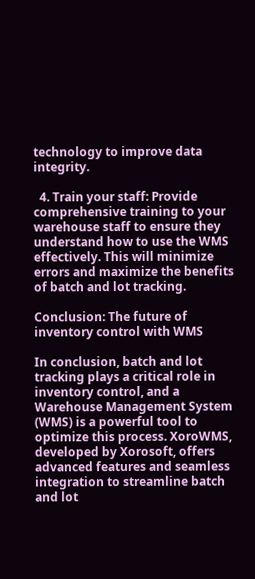technology to improve data integrity.

  4. Train your staff: Provide comprehensive training to your warehouse staff to ensure they understand how to use the WMS effectively. This will minimize errors and maximize the benefits of batch and lot tracking.

Conclusion: The future of inventory control with WMS

In conclusion, batch and lot tracking plays a critical role in inventory control, and a Warehouse Management System (WMS) is a powerful tool to optimize this process. XoroWMS, developed by Xorosoft, offers advanced features and seamless integration to streamline batch and lot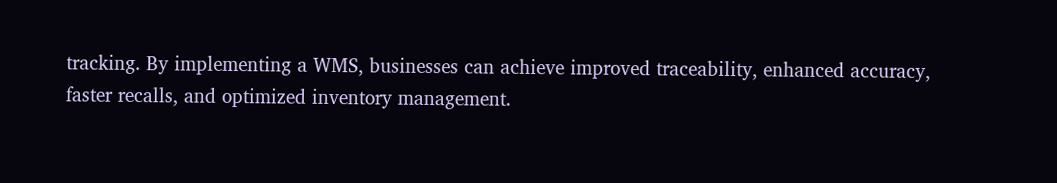tracking. By implementing a WMS, businesses can achieve improved traceability, enhanced accuracy, faster recalls, and optimized inventory management.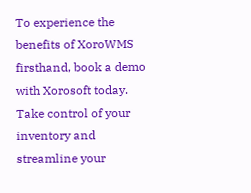To experience the benefits of XoroWMS firsthand, book a demo with Xorosoft today. Take control of your inventory and streamline your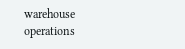warehouse operations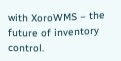with XoroWMS – the future of inventory control.